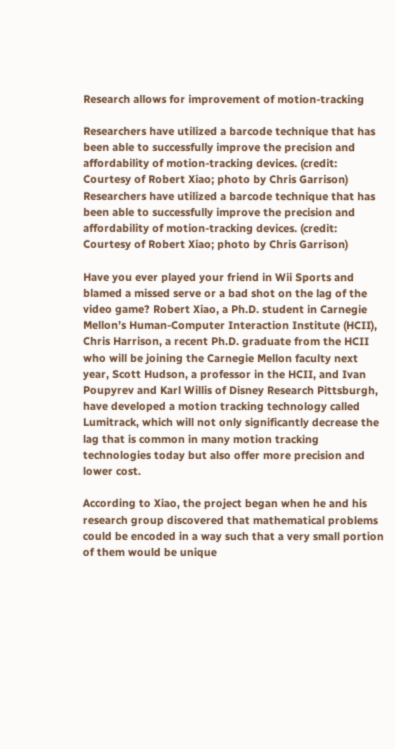Research allows for improvement of motion-tracking

Researchers have utilized a barcode technique that has been able to successfully improve the precision and affordability of motion-tracking devices. (credit: Courtesy of Robert Xiao; photo by Chris Garrison) Researchers have utilized a barcode technique that has been able to successfully improve the precision and affordability of motion-tracking devices. (credit: Courtesy of Robert Xiao; photo by Chris Garrison)

Have you ever played your friend in Wii Sports and blamed a missed serve or a bad shot on the lag of the video game? Robert Xiao, a Ph.D. student in Carnegie Mellon’s Human-Computer Interaction Institute (HCII), Chris Harrison, a recent Ph.D. graduate from the HCII who will be joining the Carnegie Mellon faculty next year, Scott Hudson, a professor in the HCII, and Ivan Poupyrev and Karl Willis of Disney Research Pittsburgh, have developed a motion tracking technology called Lumitrack, which will not only significantly decrease the lag that is common in many motion tracking technologies today but also offer more precision and lower cost.

According to Xiao, the project began when he and his research group discovered that mathematical problems could be encoded in a way such that a very small portion of them would be unique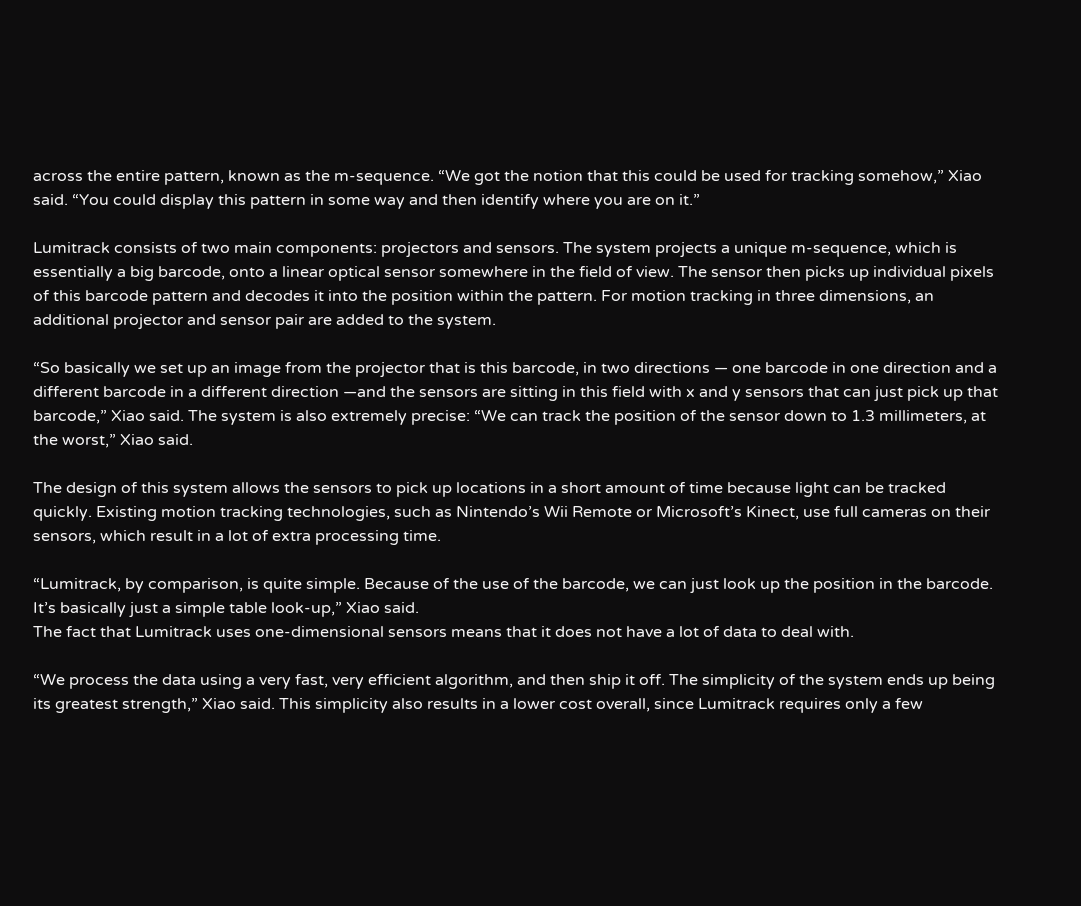across the entire pattern, known as the m-sequence. “We got the notion that this could be used for tracking somehow,” Xiao said. “You could display this pattern in some way and then identify where you are on it.”

Lumitrack consists of two main components: projectors and sensors. The system projects a unique m-sequence, which is essentially a big barcode, onto a linear optical sensor somewhere in the field of view. The sensor then picks up individual pixels of this barcode pattern and decodes it into the position within the pattern. For motion tracking in three dimensions, an additional projector and sensor pair are added to the system.

“So basically we set up an image from the projector that is this barcode, in two directions — one barcode in one direction and a different barcode in a different direction —and the sensors are sitting in this field with x and y sensors that can just pick up that barcode,” Xiao said. The system is also extremely precise: “We can track the position of the sensor down to 1.3 millimeters, at the worst,” Xiao said.

The design of this system allows the sensors to pick up locations in a short amount of time because light can be tracked quickly. Existing motion tracking technologies, such as Nintendo’s Wii Remote or Microsoft’s Kinect, use full cameras on their sensors, which result in a lot of extra processing time.

“Lumitrack, by comparison, is quite simple. Because of the use of the barcode, we can just look up the position in the barcode. It’s basically just a simple table look-up,” Xiao said.
The fact that Lumitrack uses one-dimensional sensors means that it does not have a lot of data to deal with.

“We process the data using a very fast, very efficient algorithm, and then ship it off. The simplicity of the system ends up being its greatest strength,” Xiao said. This simplicity also results in a lower cost overall, since Lumitrack requires only a few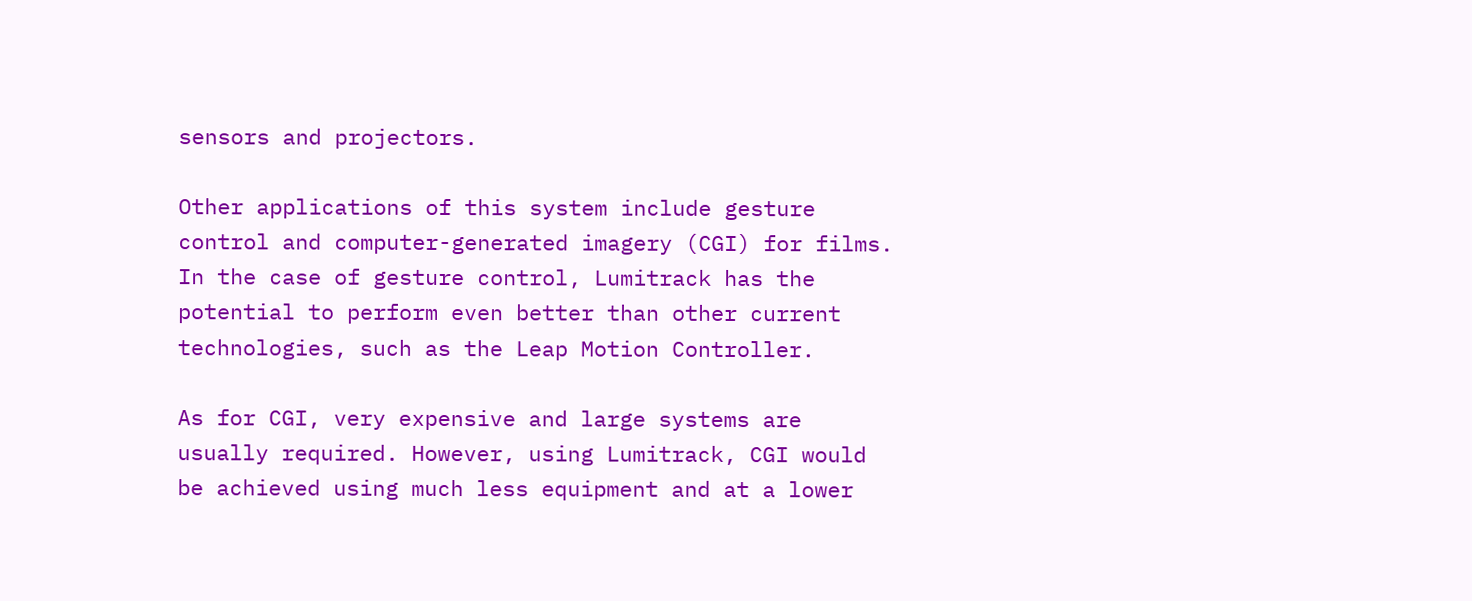sensors and projectors.

Other applications of this system include gesture control and computer-generated imagery (CGI) for films. In the case of gesture control, Lumitrack has the potential to perform even better than other current technologies, such as the Leap Motion Controller.

As for CGI, very expensive and large systems are usually required. However, using Lumitrack, CGI would be achieved using much less equipment and at a lower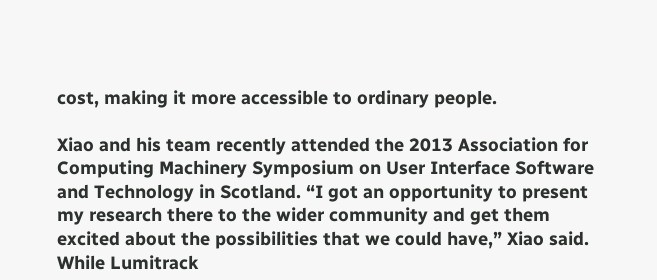cost, making it more accessible to ordinary people.

Xiao and his team recently attended the 2013 Association for Computing Machinery Symposium on User Interface Software and Technology in Scotland. “I got an opportunity to present my research there to the wider community and get them excited about the possibilities that we could have,” Xiao said. While Lumitrack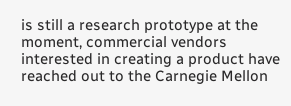is still a research prototype at the moment, commercial vendors interested in creating a product have reached out to the Carnegie Mellon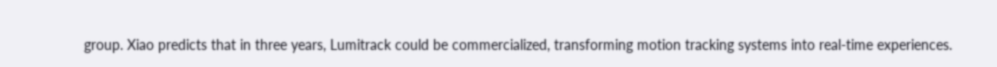group. Xiao predicts that in three years, Lumitrack could be commercialized, transforming motion tracking systems into real-time experiences.